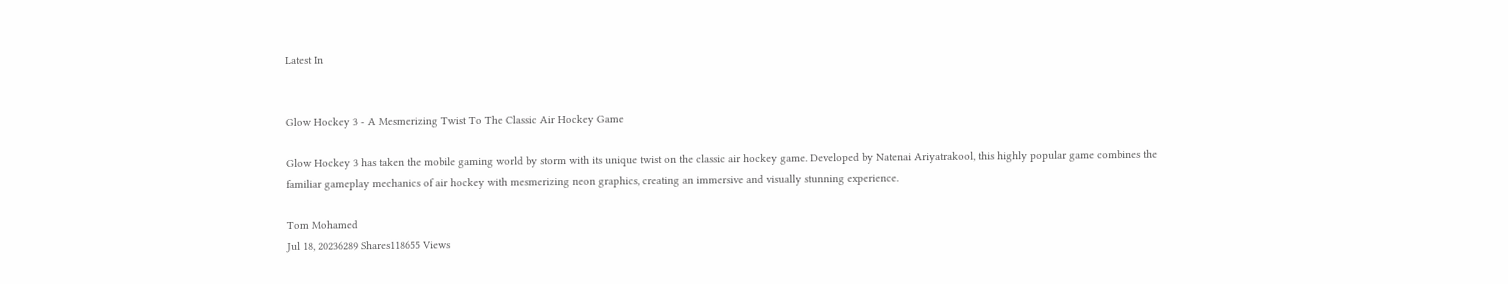Latest In


Glow Hockey 3 - A Mesmerizing Twist To The Classic Air Hockey Game

Glow Hockey 3 has taken the mobile gaming world by storm with its unique twist on the classic air hockey game. Developed by Natenai Ariyatrakool, this highly popular game combines the familiar gameplay mechanics of air hockey with mesmerizing neon graphics, creating an immersive and visually stunning experience.

Tom Mohamed
Jul 18, 20236289 Shares118655 Views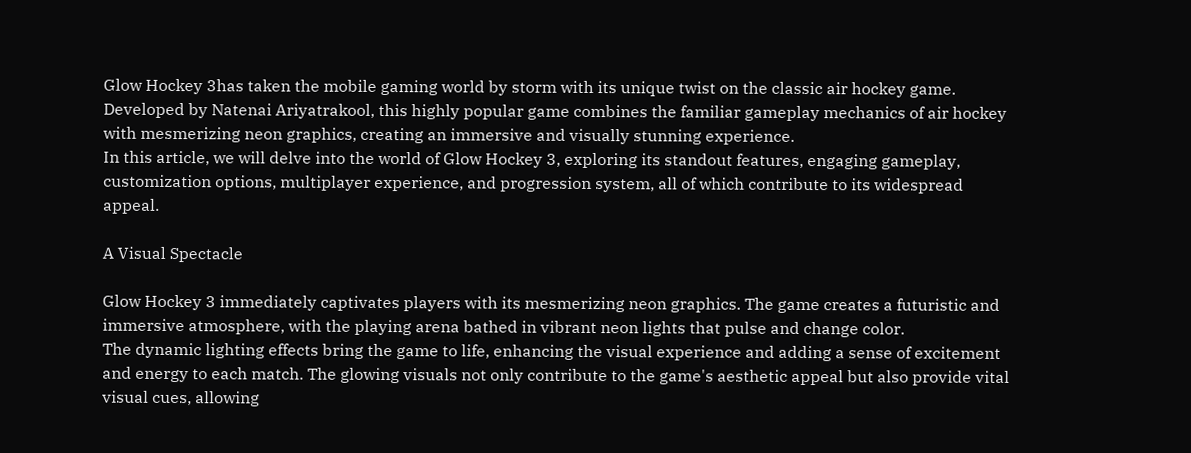Glow Hockey 3has taken the mobile gaming world by storm with its unique twist on the classic air hockey game. Developed by Natenai Ariyatrakool, this highly popular game combines the familiar gameplay mechanics of air hockey with mesmerizing neon graphics, creating an immersive and visually stunning experience.
In this article, we will delve into the world of Glow Hockey 3, exploring its standout features, engaging gameplay, customization options, multiplayer experience, and progression system, all of which contribute to its widespread appeal.

A Visual Spectacle

Glow Hockey 3 immediately captivates players with its mesmerizing neon graphics. The game creates a futuristic and immersive atmosphere, with the playing arena bathed in vibrant neon lights that pulse and change color.
The dynamic lighting effects bring the game to life, enhancing the visual experience and adding a sense of excitement and energy to each match. The glowing visuals not only contribute to the game's aesthetic appeal but also provide vital visual cues, allowing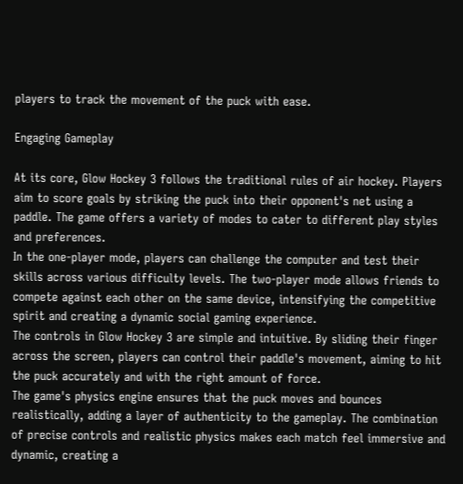players to track the movement of the puck with ease.

Engaging Gameplay

At its core, Glow Hockey 3 follows the traditional rules of air hockey. Players aim to score goals by striking the puck into their opponent's net using a paddle. The game offers a variety of modes to cater to different play styles and preferences.
In the one-player mode, players can challenge the computer and test their skills across various difficulty levels. The two-player mode allows friends to compete against each other on the same device, intensifying the competitive spirit and creating a dynamic social gaming experience.
The controls in Glow Hockey 3 are simple and intuitive. By sliding their finger across the screen, players can control their paddle's movement, aiming to hit the puck accurately and with the right amount of force.
The game's physics engine ensures that the puck moves and bounces realistically, adding a layer of authenticity to the gameplay. The combination of precise controls and realistic physics makes each match feel immersive and dynamic, creating a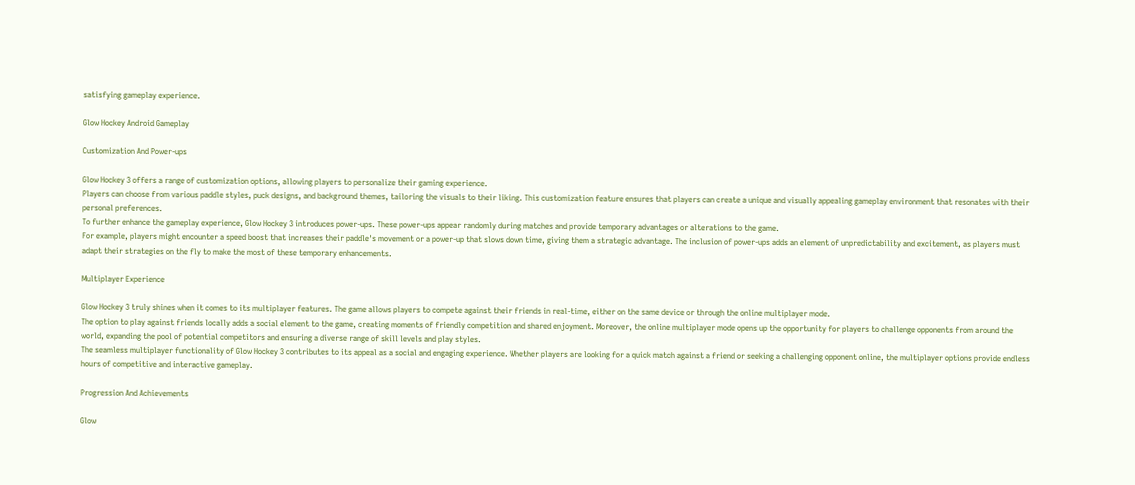satisfying gameplay experience.

Glow Hockey Android Gameplay

Customization And Power-ups

Glow Hockey 3 offers a range of customization options, allowing players to personalize their gaming experience.
Players can choose from various paddle styles, puck designs, and background themes, tailoring the visuals to their liking. This customization feature ensures that players can create a unique and visually appealing gameplay environment that resonates with their personal preferences.
To further enhance the gameplay experience, Glow Hockey 3 introduces power-ups. These power-ups appear randomly during matches and provide temporary advantages or alterations to the game.
For example, players might encounter a speed boost that increases their paddle's movement or a power-up that slows down time, giving them a strategic advantage. The inclusion of power-ups adds an element of unpredictability and excitement, as players must adapt their strategies on the fly to make the most of these temporary enhancements.

Multiplayer Experience

Glow Hockey 3 truly shines when it comes to its multiplayer features. The game allows players to compete against their friends in real-time, either on the same device or through the online multiplayer mode.
The option to play against friends locally adds a social element to the game, creating moments of friendly competition and shared enjoyment. Moreover, the online multiplayer mode opens up the opportunity for players to challenge opponents from around the world, expanding the pool of potential competitors and ensuring a diverse range of skill levels and play styles.
The seamless multiplayer functionality of Glow Hockey 3 contributes to its appeal as a social and engaging experience. Whether players are looking for a quick match against a friend or seeking a challenging opponent online, the multiplayer options provide endless hours of competitive and interactive gameplay.

Progression And Achievements

Glow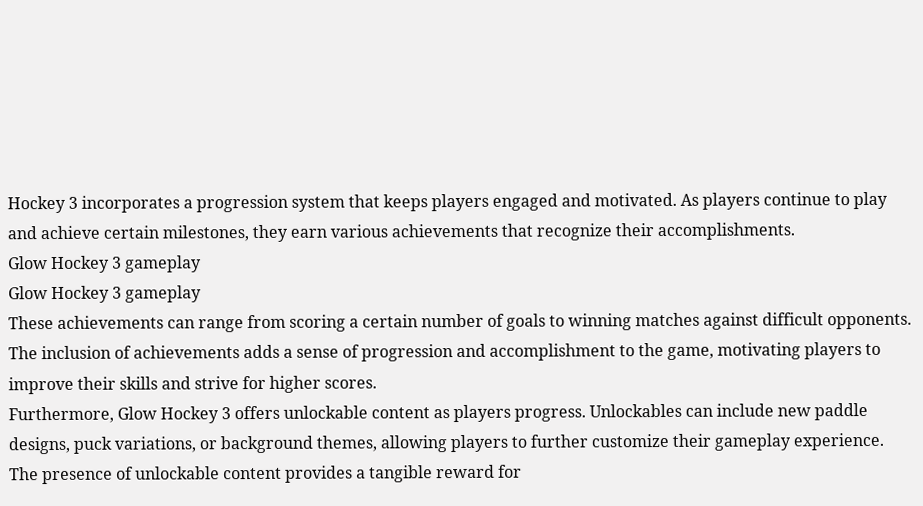Hockey 3 incorporates a progression system that keeps players engaged and motivated. As players continue to play and achieve certain milestones, they earn various achievements that recognize their accomplishments.
Glow Hockey 3 gameplay
Glow Hockey 3 gameplay
These achievements can range from scoring a certain number of goals to winning matches against difficult opponents. The inclusion of achievements adds a sense of progression and accomplishment to the game, motivating players to improve their skills and strive for higher scores.
Furthermore, Glow Hockey 3 offers unlockable content as players progress. Unlockables can include new paddle designs, puck variations, or background themes, allowing players to further customize their gameplay experience.
The presence of unlockable content provides a tangible reward for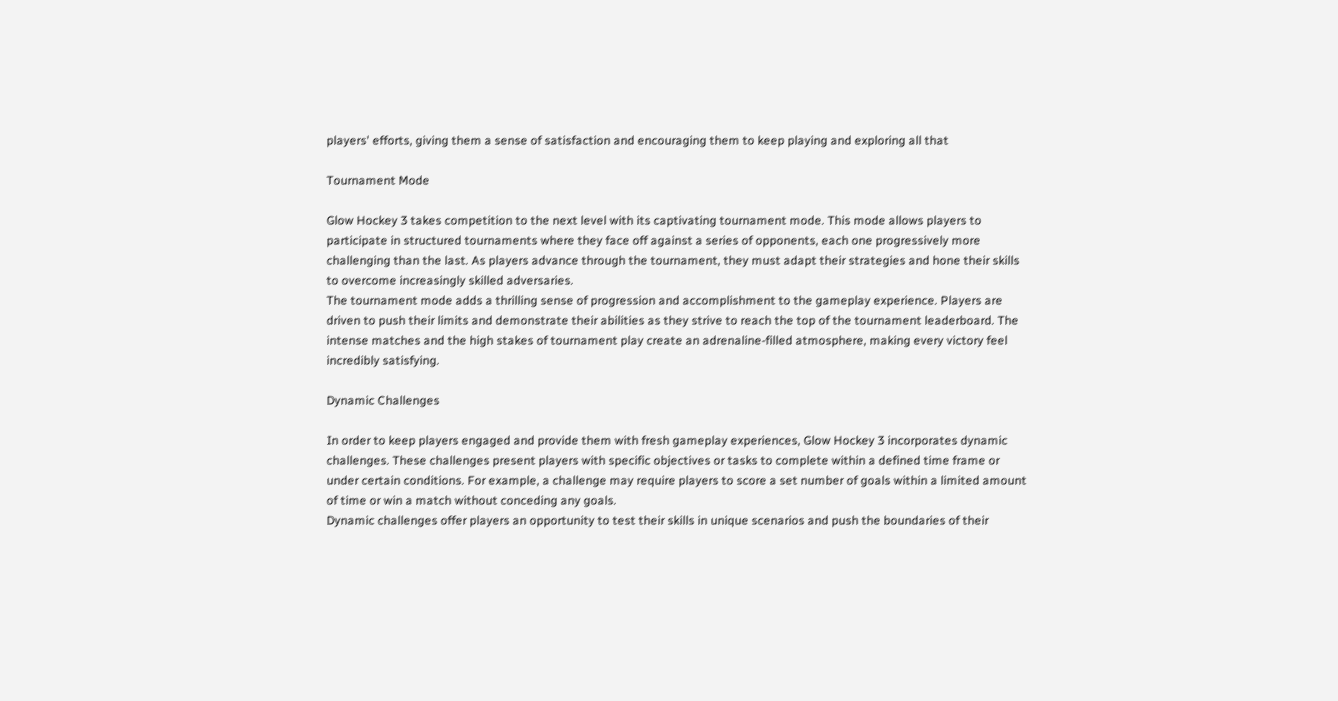players' efforts, giving them a sense of satisfaction and encouraging them to keep playing and exploring all that

Tournament Mode

Glow Hockey 3 takes competition to the next level with its captivating tournament mode. This mode allows players to participate in structured tournaments where they face off against a series of opponents, each one progressively more challenging than the last. As players advance through the tournament, they must adapt their strategies and hone their skills to overcome increasingly skilled adversaries.
The tournament mode adds a thrilling sense of progression and accomplishment to the gameplay experience. Players are driven to push their limits and demonstrate their abilities as they strive to reach the top of the tournament leaderboard. The intense matches and the high stakes of tournament play create an adrenaline-filled atmosphere, making every victory feel incredibly satisfying.

Dynamic Challenges

In order to keep players engaged and provide them with fresh gameplay experiences, Glow Hockey 3 incorporates dynamic challenges. These challenges present players with specific objectives or tasks to complete within a defined time frame or under certain conditions. For example, a challenge may require players to score a set number of goals within a limited amount of time or win a match without conceding any goals.
Dynamic challenges offer players an opportunity to test their skills in unique scenarios and push the boundaries of their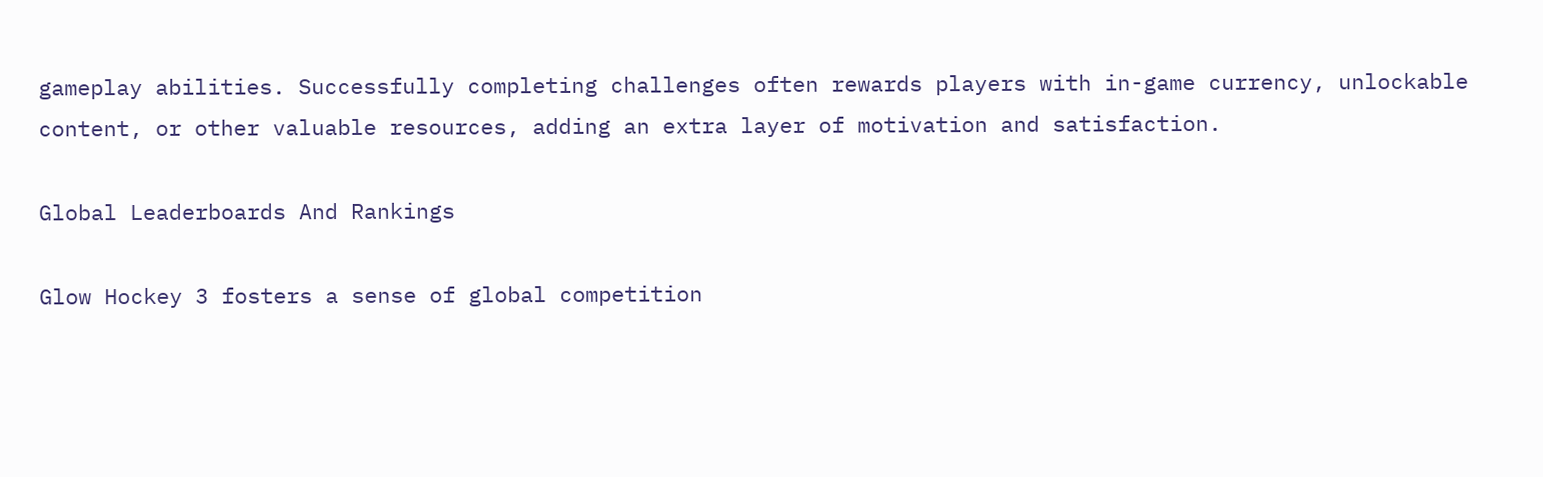gameplay abilities. Successfully completing challenges often rewards players with in-game currency, unlockable content, or other valuable resources, adding an extra layer of motivation and satisfaction.

Global Leaderboards And Rankings

Glow Hockey 3 fosters a sense of global competition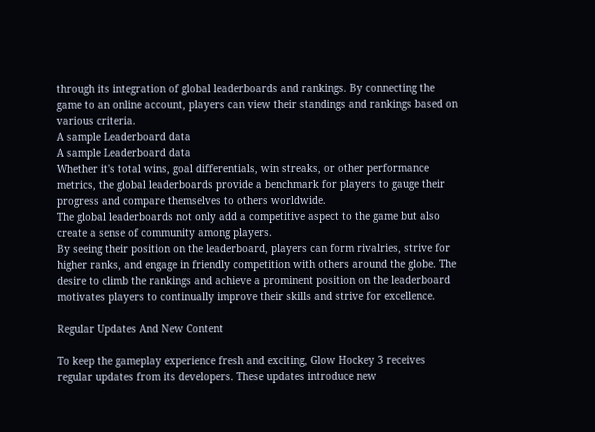through its integration of global leaderboards and rankings. By connecting the game to an online account, players can view their standings and rankings based on various criteria.
A sample Leaderboard data
A sample Leaderboard data
Whether it's total wins, goal differentials, win streaks, or other performance metrics, the global leaderboards provide a benchmark for players to gauge their progress and compare themselves to others worldwide.
The global leaderboards not only add a competitive aspect to the game but also create a sense of community among players.
By seeing their position on the leaderboard, players can form rivalries, strive for higher ranks, and engage in friendly competition with others around the globe. The desire to climb the rankings and achieve a prominent position on the leaderboard motivates players to continually improve their skills and strive for excellence.

Regular Updates And New Content

To keep the gameplay experience fresh and exciting, Glow Hockey 3 receives regular updates from its developers. These updates introduce new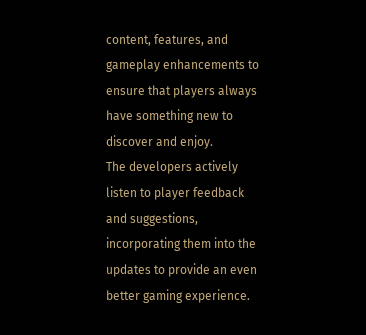content, features, and gameplay enhancements to ensure that players always have something new to discover and enjoy.
The developers actively listen to player feedback and suggestions, incorporating them into the updates to provide an even better gaming experience.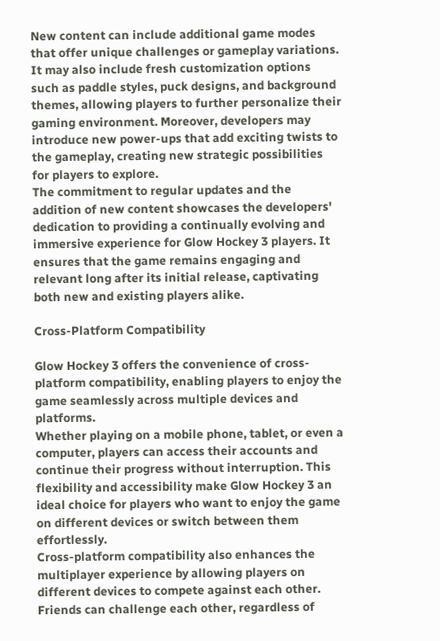New content can include additional game modes that offer unique challenges or gameplay variations. It may also include fresh customization options such as paddle styles, puck designs, and background themes, allowing players to further personalize their gaming environment. Moreover, developers may introduce new power-ups that add exciting twists to the gameplay, creating new strategic possibilities for players to explore.
The commitment to regular updates and the addition of new content showcases the developers' dedication to providing a continually evolving and immersive experience for Glow Hockey 3 players. It ensures that the game remains engaging and relevant long after its initial release, captivating both new and existing players alike.

Cross-Platform Compatibility

Glow Hockey 3 offers the convenience of cross-platform compatibility, enabling players to enjoy the game seamlessly across multiple devices and platforms.
Whether playing on a mobile phone, tablet, or even a computer, players can access their accounts and continue their progress without interruption. This flexibility and accessibility make Glow Hockey 3 an ideal choice for players who want to enjoy the game on different devices or switch between them effortlessly.
Cross-platform compatibility also enhances the multiplayer experience by allowing players on different devices to compete against each other. Friends can challenge each other, regardless of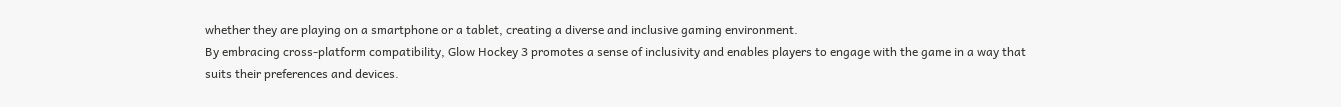whether they are playing on a smartphone or a tablet, creating a diverse and inclusive gaming environment.
By embracing cross-platform compatibility, Glow Hockey 3 promotes a sense of inclusivity and enables players to engage with the game in a way that suits their preferences and devices.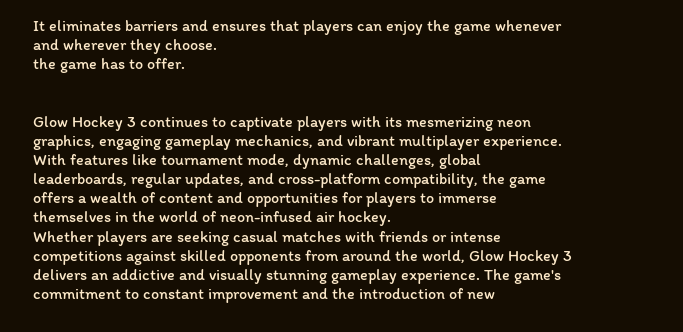It eliminates barriers and ensures that players can enjoy the game whenever and wherever they choose.
the game has to offer.


Glow Hockey 3 continues to captivate players with its mesmerizing neon graphics, engaging gameplay mechanics, and vibrant multiplayer experience.
With features like tournament mode, dynamic challenges, global leaderboards, regular updates, and cross-platform compatibility, the game offers a wealth of content and opportunities for players to immerse themselves in the world of neon-infused air hockey.
Whether players are seeking casual matches with friends or intense competitions against skilled opponents from around the world, Glow Hockey 3 delivers an addictive and visually stunning gameplay experience. The game's commitment to constant improvement and the introduction of new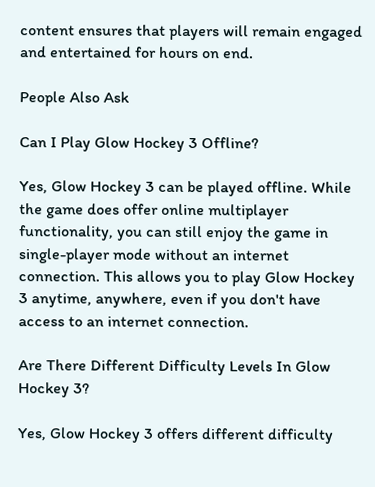content ensures that players will remain engaged and entertained for hours on end.

People Also Ask

Can I Play Glow Hockey 3 Offline?

Yes, Glow Hockey 3 can be played offline. While the game does offer online multiplayer functionality, you can still enjoy the game in single-player mode without an internet connection. This allows you to play Glow Hockey 3 anytime, anywhere, even if you don't have access to an internet connection.

Are There Different Difficulty Levels In Glow Hockey 3?

Yes, Glow Hockey 3 offers different difficulty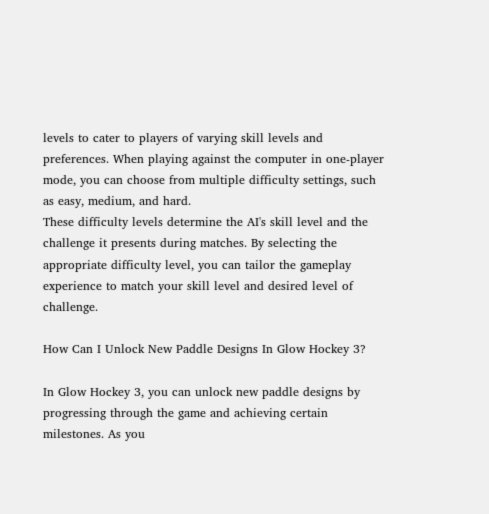levels to cater to players of varying skill levels and preferences. When playing against the computer in one-player mode, you can choose from multiple difficulty settings, such as easy, medium, and hard.
These difficulty levels determine the AI's skill level and the challenge it presents during matches. By selecting the appropriate difficulty level, you can tailor the gameplay experience to match your skill level and desired level of challenge.

How Can I Unlock New Paddle Designs In Glow Hockey 3?

In Glow Hockey 3, you can unlock new paddle designs by progressing through the game and achieving certain milestones. As you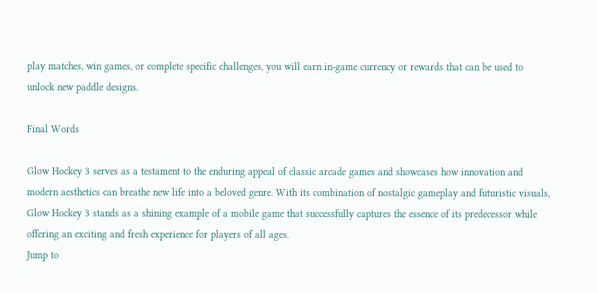play matches, win games, or complete specific challenges, you will earn in-game currency or rewards that can be used to unlock new paddle designs.

Final Words

Glow Hockey 3 serves as a testament to the enduring appeal of classic arcade games and showcases how innovation and modern aesthetics can breathe new life into a beloved genre. With its combination of nostalgic gameplay and futuristic visuals, Glow Hockey 3 stands as a shining example of a mobile game that successfully captures the essence of its predecessor while offering an exciting and fresh experience for players of all ages.
Jump to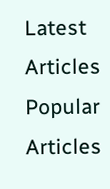Latest Articles
Popular Articles